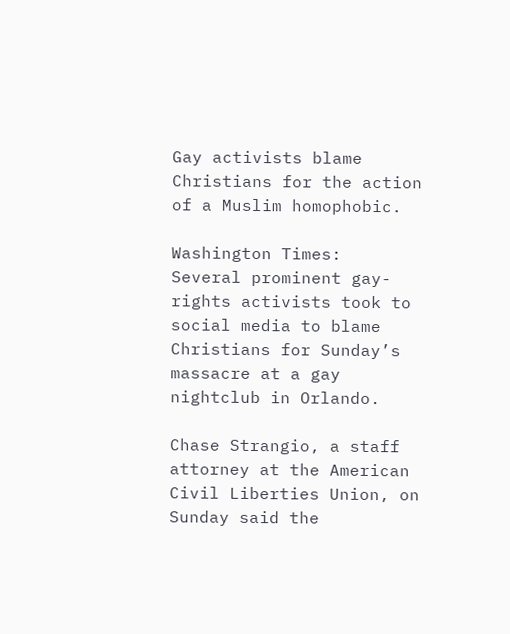Gay activists blame Christians for the action of a Muslim homophobic.

Washington Times:
Several prominent gay-rights activists took to social media to blame Christians for Sunday’s massacre at a gay nightclub in Orlando.

Chase Strangio, a staff attorney at the American Civil Liberties Union, on Sunday said the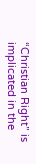“Christian Right” is implicated in the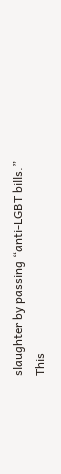slaughter by passing “anti-LGBT bills.”
This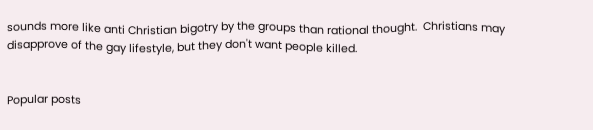sounds more like anti Christian bigotry by the groups than rational thought.  Christians may disapprove of the gay lifestyle, but they don't want people killed.


Popular posts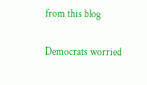from this blog

Democrats worried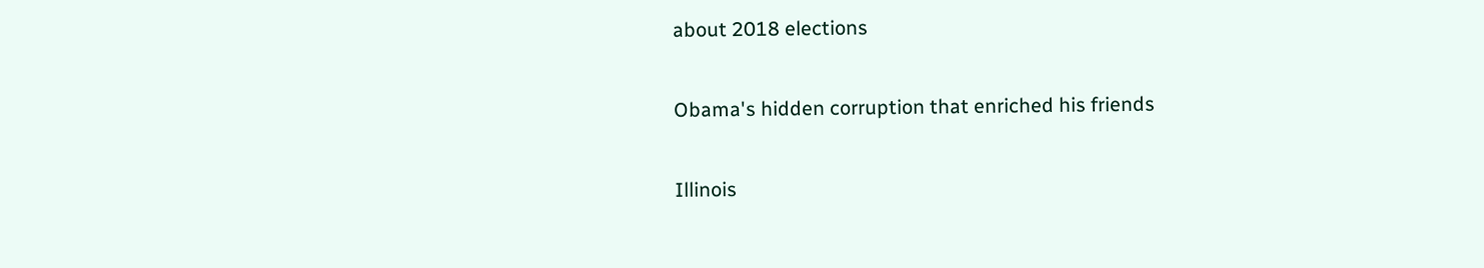about 2018 elections

Obama's hidden corruption that enriched his friends

Illinois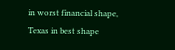in worst financial shape, Texas in best shape